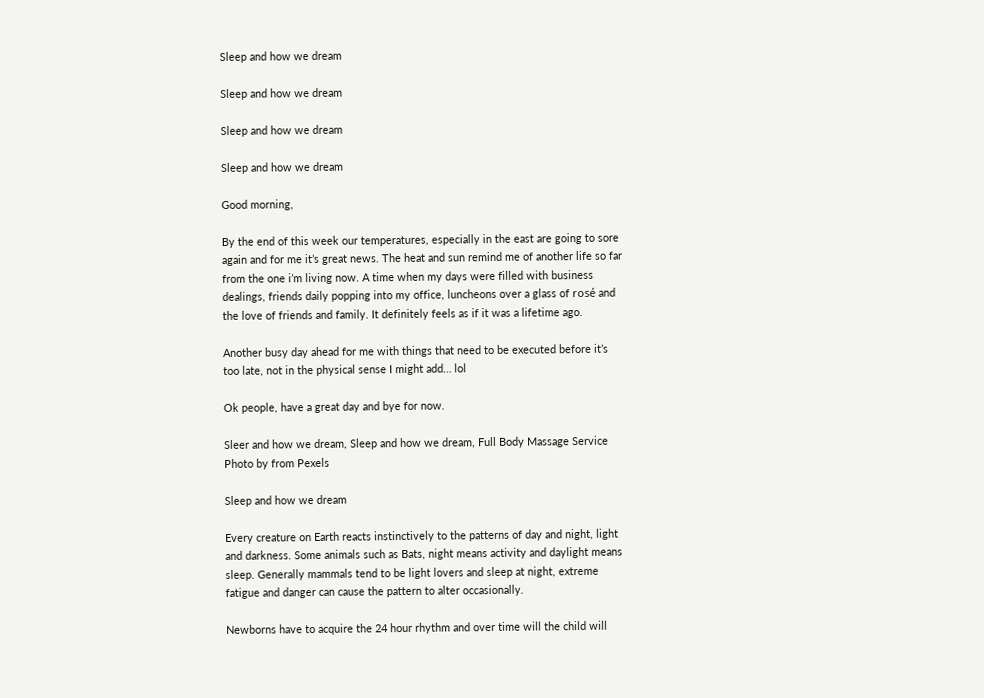Sleep and how we dream

Sleep and how we dream

Sleep and how we dream

Sleep and how we dream

Good morning,

By the end of this week our temperatures, especially in the east are going to sore again and for me it’s great news. The heat and sun remind me of another life so far from the one i’m living now. A time when my days were filled with business dealings, friends daily popping into my office, luncheons over a glass of rosé and the love of friends and family. It definitely feels as if it was a lifetime ago.

Another busy day ahead for me with things that need to be executed before it’s too late, not in the physical sense I might add… lol

Ok people, have a great day and bye for now.

Sleer and how we dream, Sleep and how we dream, Full Body Massage Service
Photo by from Pexels

Sleep and how we dream

Every creature on Earth reacts instinctively to the patterns of day and night, light and darkness. Some animals such as Bats, night means activity and daylight means sleep. Generally mammals tend to be light lovers and sleep at night, extreme fatigue and danger can cause the pattern to alter occasionally.

Newborns have to acquire the 24 hour rhythm and over time will the child will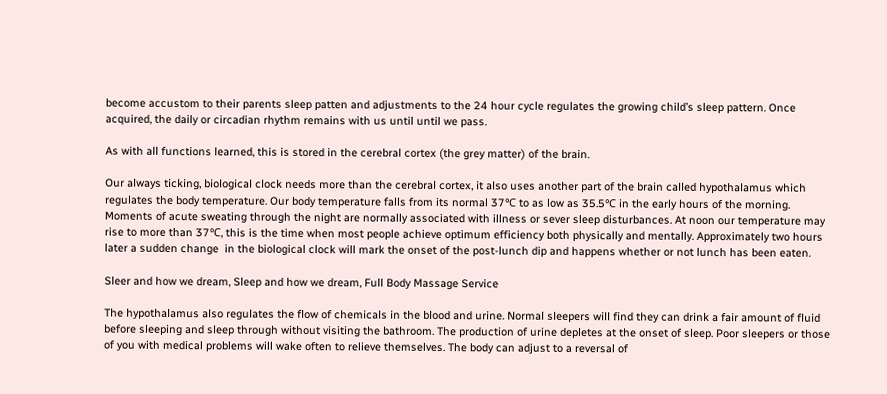become accustom to their parents sleep patten and adjustments to the 24 hour cycle regulates the growing child’s sleep pattern. Once acquired, the daily or circadian rhythm remains with us until until we pass.

As with all functions learned, this is stored in the cerebral cortex (the grey matter) of the brain.

Our always ticking, biological clock needs more than the cerebral cortex, it also uses another part of the brain called hypothalamus which regulates the body temperature. Our body temperature falls from its normal 37℃ to as low as 35.5℃ in the early hours of the morning. Moments of acute sweating through the night are normally associated with illness or sever sleep disturbances. At noon our temperature may rise to more than 37℃, this is the time when most people achieve optimum efficiency both physically and mentally. Approximately two hours later a sudden change  in the biological clock will mark the onset of the post-lunch dip and happens whether or not lunch has been eaten.

Sleer and how we dream, Sleep and how we dream, Full Body Massage Service

The hypothalamus also regulates the flow of chemicals in the blood and urine. Normal sleepers will find they can drink a fair amount of fluid before sleeping and sleep through without visiting the bathroom. The production of urine depletes at the onset of sleep. Poor sleepers or those of you with medical problems will wake often to relieve themselves. The body can adjust to a reversal of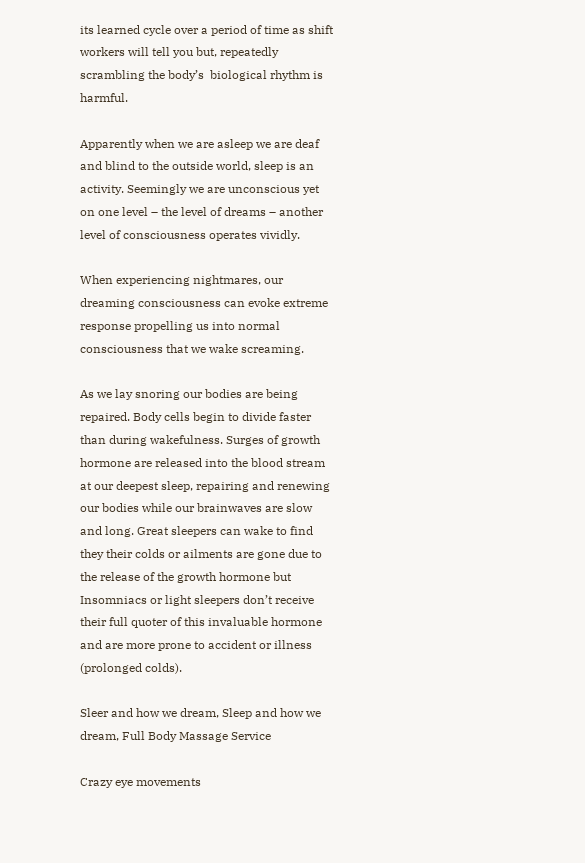its learned cycle over a period of time as shift workers will tell you but, repeatedly scrambling the body’s  biological rhythm is harmful.

Apparently when we are asleep we are deaf and blind to the outside world, sleep is an activity. Seemingly we are unconscious yet on one level – the level of dreams – another level of consciousness operates vividly.

When experiencing nightmares, our dreaming consciousness can evoke extreme response propelling us into normal consciousness that we wake screaming.

As we lay snoring our bodies are being repaired. Body cells begin to divide faster than during wakefulness. Surges of growth hormone are released into the blood stream at our deepest sleep, repairing and renewing our bodies while our brainwaves are slow and long. Great sleepers can wake to find they their colds or ailments are gone due to the release of the growth hormone but Insomniacs or light sleepers don’t receive their full quoter of this invaluable hormone and are more prone to accident or illness (prolonged colds).

Sleer and how we dream, Sleep and how we dream, Full Body Massage Service

Crazy eye movements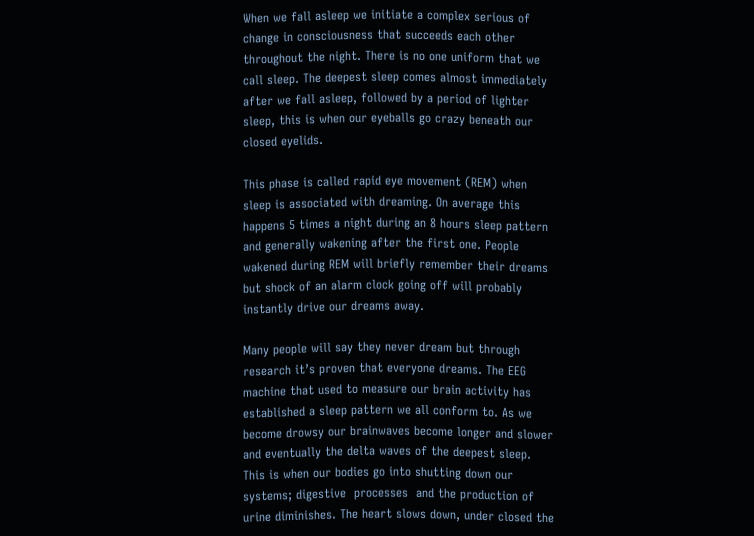When we fall asleep we initiate a complex serious of change in consciousness that succeeds each other throughout the night. There is no one uniform that we call sleep. The deepest sleep comes almost immediately after we fall asleep, followed by a period of lighter sleep, this is when our eyeballs go crazy beneath our closed eyelids.

This phase is called rapid eye movement (REM) when sleep is associated with dreaming. On average this happens 5 times a night during an 8 hours sleep pattern and generally wakening after the first one. People wakened during REM will briefly remember their dreams but shock of an alarm clock going off will probably instantly drive our dreams away.

Many people will say they never dream but through research it’s proven that everyone dreams. The EEG machine that used to measure our brain activity has established a sleep pattern we all conform to. As we become drowsy our brainwaves become longer and slower and eventually the delta waves of the deepest sleep. This is when our bodies go into shutting down our systems; digestive  processes  and the production of urine diminishes. The heart slows down, under closed the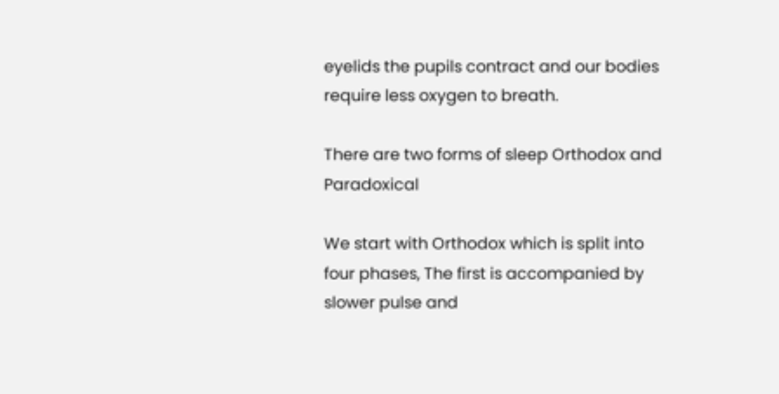eyelids the pupils contract and our bodies require less oxygen to breath.

There are two forms of sleep Orthodox and Paradoxical

We start with Orthodox which is split into four phases, The first is accompanied by slower pulse and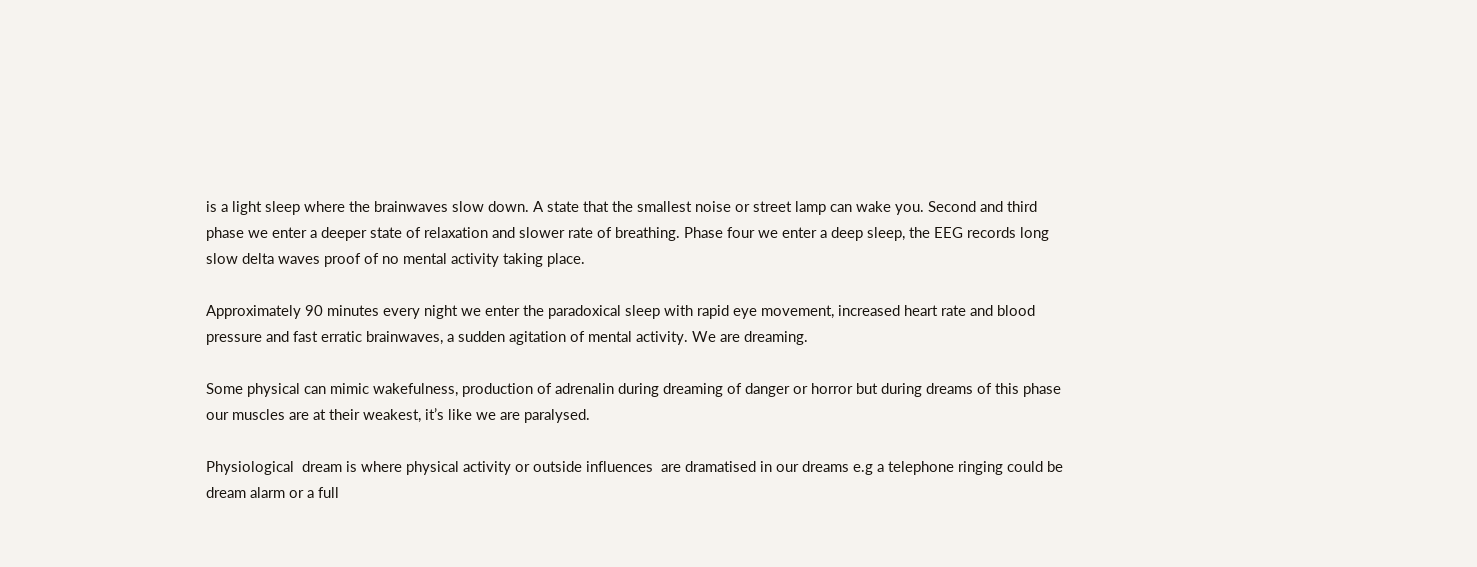is a light sleep where the brainwaves slow down. A state that the smallest noise or street lamp can wake you. Second and third phase we enter a deeper state of relaxation and slower rate of breathing. Phase four we enter a deep sleep, the EEG records long slow delta waves proof of no mental activity taking place.

Approximately 90 minutes every night we enter the paradoxical sleep with rapid eye movement, increased heart rate and blood pressure and fast erratic brainwaves, a sudden agitation of mental activity. We are dreaming.

Some physical can mimic wakefulness, production of adrenalin during dreaming of danger or horror but during dreams of this phase our muscles are at their weakest, it’s like we are paralysed.

Physiological  dream is where physical activity or outside influences  are dramatised in our dreams e.g a telephone ringing could be dream alarm or a full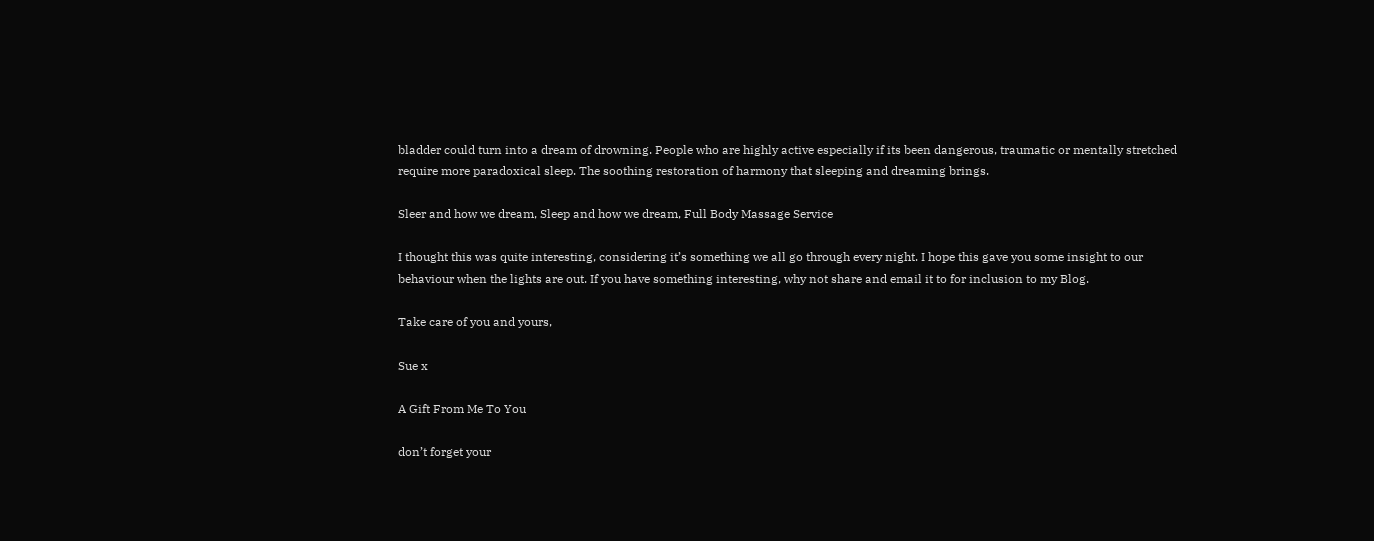bladder could turn into a dream of drowning. People who are highly active especially if its been dangerous, traumatic or mentally stretched require more paradoxical sleep. The soothing restoration of harmony that sleeping and dreaming brings.

Sleer and how we dream, Sleep and how we dream, Full Body Massage Service

I thought this was quite interesting, considering it’s something we all go through every night. I hope this gave you some insight to our behaviour when the lights are out. If you have something interesting, why not share and email it to for inclusion to my Blog.

Take care of you and yours,

Sue x

A Gift From Me To You

don’t forget your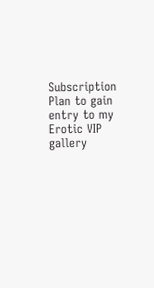Subscription Plan to gain entry to my Erotic VIP gallery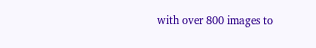with over 800 images to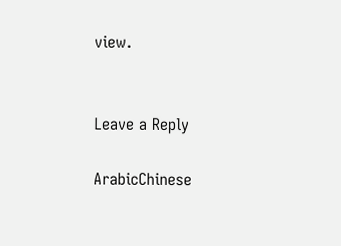view.


Leave a Reply

ArabicChinese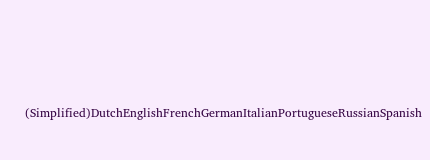(Simplified)DutchEnglishFrenchGermanItalianPortugueseRussianSpanish